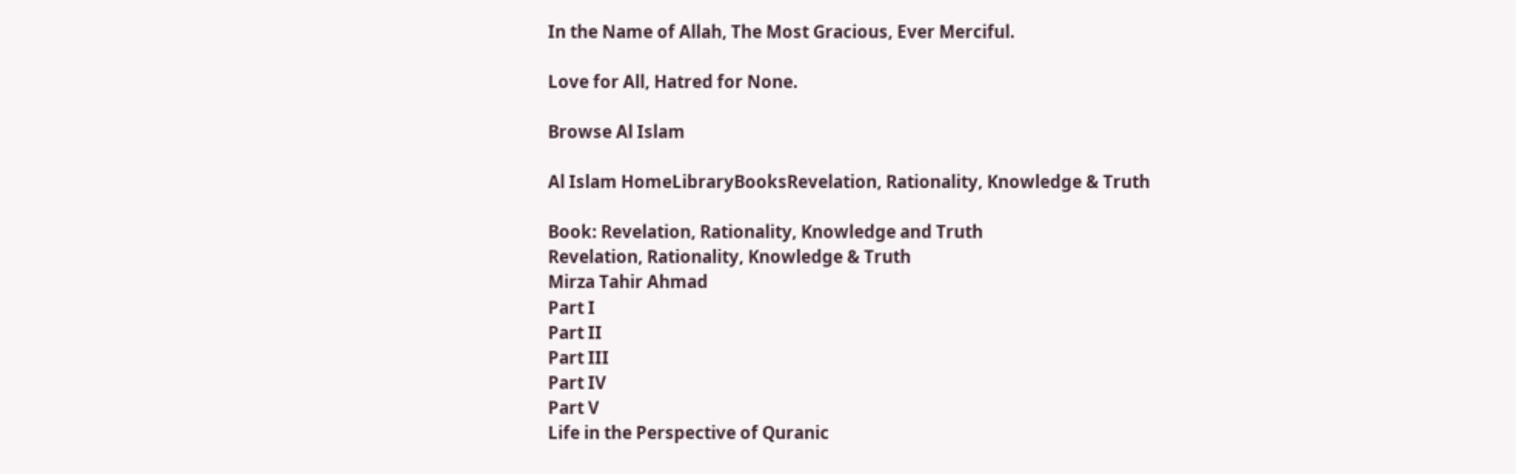In the Name of Allah, The Most Gracious, Ever Merciful.

Love for All, Hatred for None.

Browse Al Islam

Al Islam HomeLibraryBooksRevelation, Rationality, Knowledge & Truth

Book: Revelation, Rationality, Knowledge and Truth
Revelation, Rationality, Knowledge & Truth
Mirza Tahir Ahmad
Part I
Part II
Part III
Part IV
Part V
Life in the Perspective of Quranic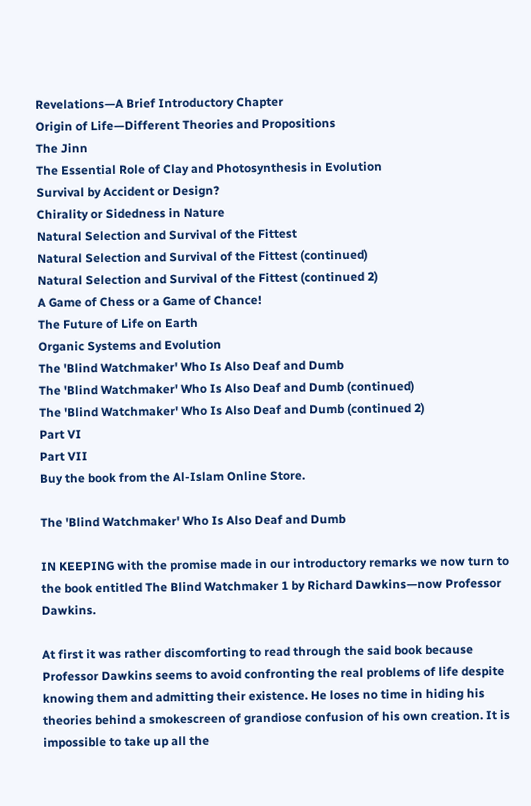Revelations—A Brief Introductory Chapter
Origin of Life—Different Theories and Propositions
The Jinn
The Essential Role of Clay and Photosynthesis in Evolution
Survival by Accident or Design?
Chirality or Sidedness in Nature
Natural Selection and Survival of the Fittest
Natural Selection and Survival of the Fittest (continued)
Natural Selection and Survival of the Fittest (continued 2)
A Game of Chess or a Game of Chance!
The Future of Life on Earth
Organic Systems and Evolution
The 'Blind Watchmaker' Who Is Also Deaf and Dumb
The 'Blind Watchmaker' Who Is Also Deaf and Dumb (continued)
The 'Blind Watchmaker' Who Is Also Deaf and Dumb (continued 2)
Part VI
Part VII
Buy the book from the Al-Islam Online Store.

The 'Blind Watchmaker' Who Is Also Deaf and Dumb

IN KEEPING with the promise made in our introductory remarks we now turn to the book entitled The Blind Watchmaker 1 by Richard Dawkins—now Professor Dawkins.

At first it was rather discomforting to read through the said book because Professor Dawkins seems to avoid confronting the real problems of life despite knowing them and admitting their existence. He loses no time in hiding his theories behind a smokescreen of grandiose confusion of his own creation. It is impossible to take up all the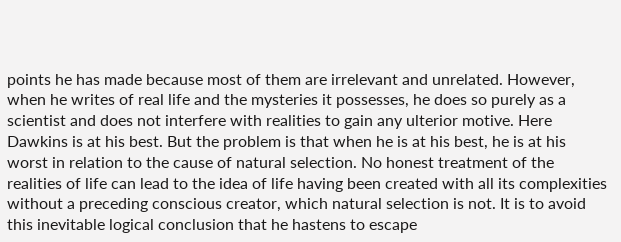points he has made because most of them are irrelevant and unrelated. However, when he writes of real life and the mysteries it possesses, he does so purely as a scientist and does not interfere with realities to gain any ulterior motive. Here Dawkins is at his best. But the problem is that when he is at his best, he is at his worst in relation to the cause of natural selection. No honest treatment of the realities of life can lead to the idea of life having been created with all its complexities without a preceding conscious creator, which natural selection is not. It is to avoid this inevitable logical conclusion that he hastens to escape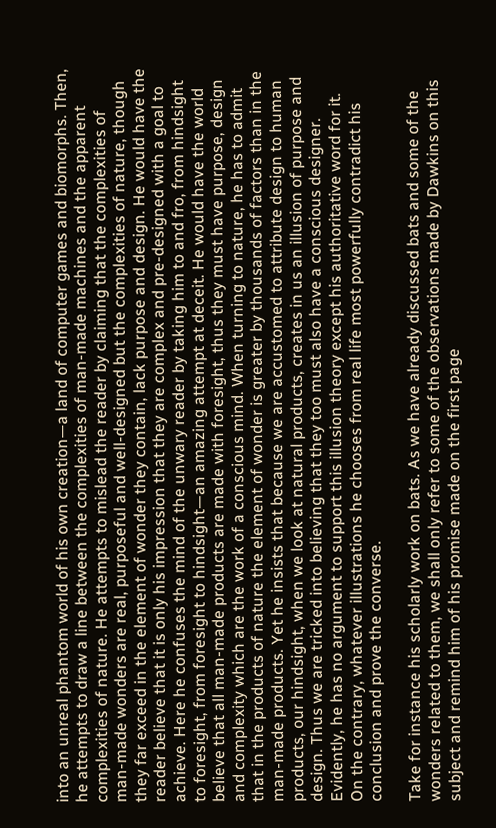into an unreal phantom world of his own creation—a land of computer games and biomorphs. Then, he attempts to draw a line between the complexities of man-made machines and the apparent complexities of nature. He attempts to mislead the reader by claiming that the complexities of man-made wonders are real, purposeful and well-designed but the complexities of nature, though they far exceed in the element of wonder they contain, lack purpose and design. He would have the reader believe that it is only his impression that they are complex and pre-designed with a goal to achieve. Here he confuses the mind of the unwary reader by taking him to and fro, from hindsight to foresight, from foresight to hindsight—an amazing attempt at deceit. He would have the world believe that all man-made products are made with foresight, thus they must have purpose, design and complexity which are the work of a conscious mind. When turning to nature, he has to admit that in the products of nature the element of wonder is greater by thousands of factors than in the man-made products. Yet he insists that because we are accustomed to attribute design to human products, our hindsight, when we look at natural products, creates in us an illusion of purpose and design. Thus we are tricked into believing that they too must also have a conscious designer. Evidently, he has no argument to support this illusion theory except his authoritative word for it. On the contrary, whatever illustrations he chooses from real life most powerfully contradict his conclusion and prove the converse.

Take for instance his scholarly work on bats. As we have already discussed bats and some of the wonders related to them, we shall only refer to some of the observations made by Dawkins on this subject and remind him of his promise made on the first page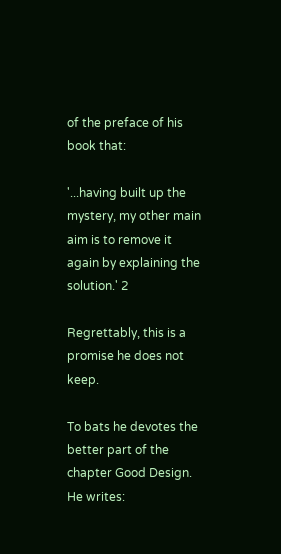of the preface of his book that:

'...having built up the mystery, my other main aim is to remove it again by explaining the solution.' 2

Regrettably, this is a promise he does not keep.

To bats he devotes the better part of the chapter Good Design. He writes: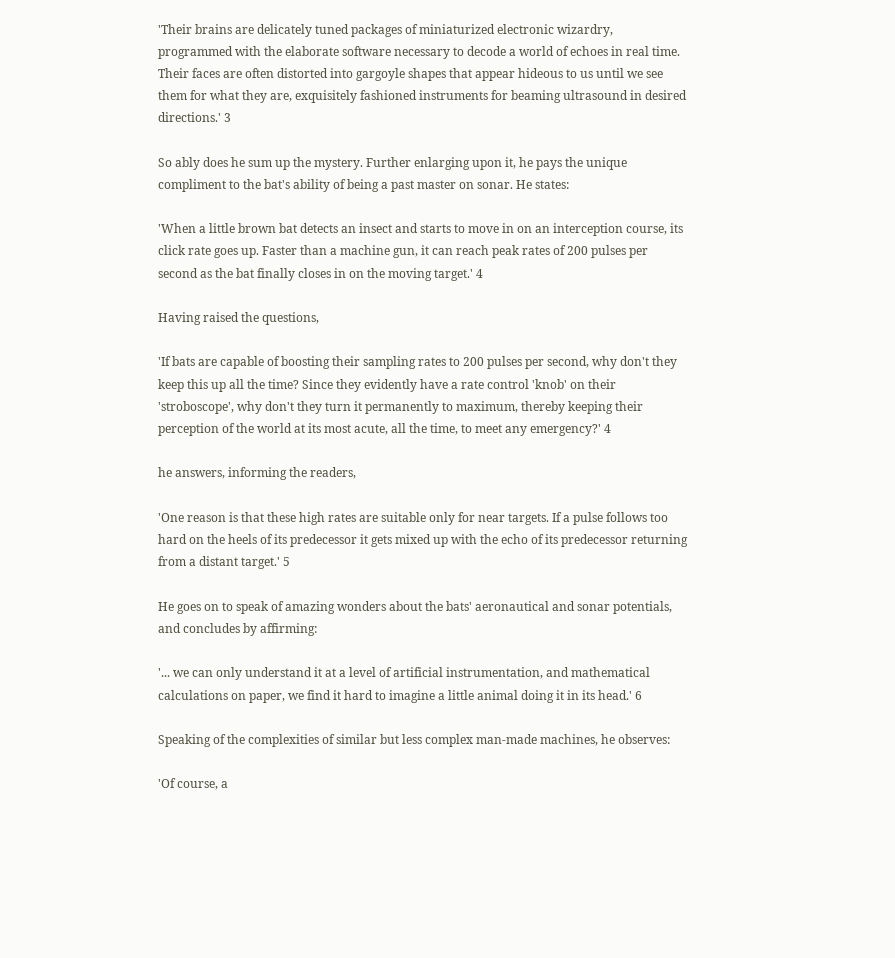'Their brains are delicately tuned packages of miniaturized electronic wizardry, programmed with the elaborate software necessary to decode a world of echoes in real time. Their faces are often distorted into gargoyle shapes that appear hideous to us until we see them for what they are, exquisitely fashioned instruments for beaming ultrasound in desired directions.' 3

So ably does he sum up the mystery. Further enlarging upon it, he pays the unique compliment to the bat's ability of being a past master on sonar. He states:

'When a little brown bat detects an insect and starts to move in on an interception course, its click rate goes up. Faster than a machine gun, it can reach peak rates of 200 pulses per second as the bat finally closes in on the moving target.' 4

Having raised the questions,

'If bats are capable of boosting their sampling rates to 200 pulses per second, why don't they keep this up all the time? Since they evidently have a rate control 'knob' on their 'stroboscope', why don't they turn it permanently to maximum, thereby keeping their perception of the world at its most acute, all the time, to meet any emergency?' 4

he answers, informing the readers,

'One reason is that these high rates are suitable only for near targets. If a pulse follows too hard on the heels of its predecessor it gets mixed up with the echo of its predecessor returning from a distant target.' 5

He goes on to speak of amazing wonders about the bats' aeronautical and sonar potentials, and concludes by affirming:

'... we can only understand it at a level of artificial instrumentation, and mathematical calculations on paper, we find it hard to imagine a little animal doing it in its head.' 6

Speaking of the complexities of similar but less complex man-made machines, he observes:

'Of course, a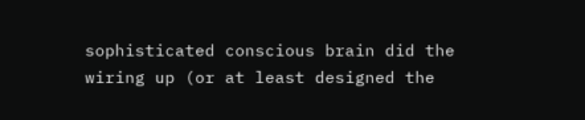sophisticated conscious brain did the wiring up (or at least designed the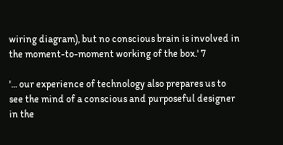wiring diagram), but no conscious brain is involved in the moment-to-moment working of the box.' 7

'... our experience of technology also prepares us to see the mind of a conscious and purposeful designer in the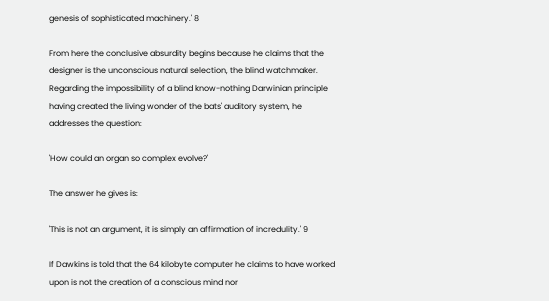genesis of sophisticated machinery.' 8

From here the conclusive absurdity begins because he claims that the designer is the unconscious natural selection, the blind watchmaker. Regarding the impossibility of a blind know-nothing Darwinian principle having created the living wonder of the bats' auditory system, he addresses the question:

'How could an organ so complex evolve?'

The answer he gives is:

'This is not an argument, it is simply an affirmation of incredulity.' 9

If Dawkins is told that the 64 kilobyte computer he claims to have worked upon is not the creation of a conscious mind nor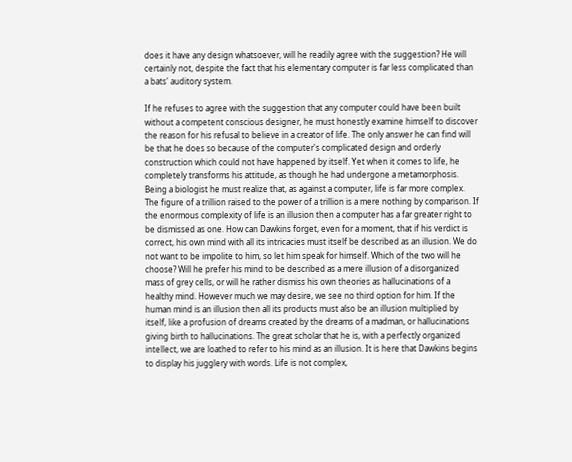does it have any design whatsoever, will he readily agree with the suggestion? He will certainly not, despite the fact that his elementary computer is far less complicated than a bats' auditory system.

If he refuses to agree with the suggestion that any computer could have been built without a competent conscious designer, he must honestly examine himself to discover the reason for his refusal to believe in a creator of life. The only answer he can find will be that he does so because of the computer's complicated design and orderly construction which could not have happened by itself. Yet when it comes to life, he completely transforms his attitude, as though he had undergone a metamorphosis. Being a biologist he must realize that, as against a computer, life is far more complex. The figure of a trillion raised to the power of a trillion is a mere nothing by comparison. If the enormous complexity of life is an illusion then a computer has a far greater right to be dismissed as one. How can Dawkins forget, even for a moment, that if his verdict is correct, his own mind with all its intricacies must itself be described as an illusion. We do not want to be impolite to him, so let him speak for himself. Which of the two will he choose? Will he prefer his mind to be described as a mere illusion of a disorganized mass of grey cells, or will he rather dismiss his own theories as hallucinations of a healthy mind. However much we may desire, we see no third option for him. If the human mind is an illusion then all its products must also be an illusion multiplied by itself, like a profusion of dreams created by the dreams of a madman, or hallucinations giving birth to hallucinations. The great scholar that he is, with a perfectly organized intellect, we are loathed to refer to his mind as an illusion. It is here that Dawkins begins to display his jugglery with words. Life is not complex,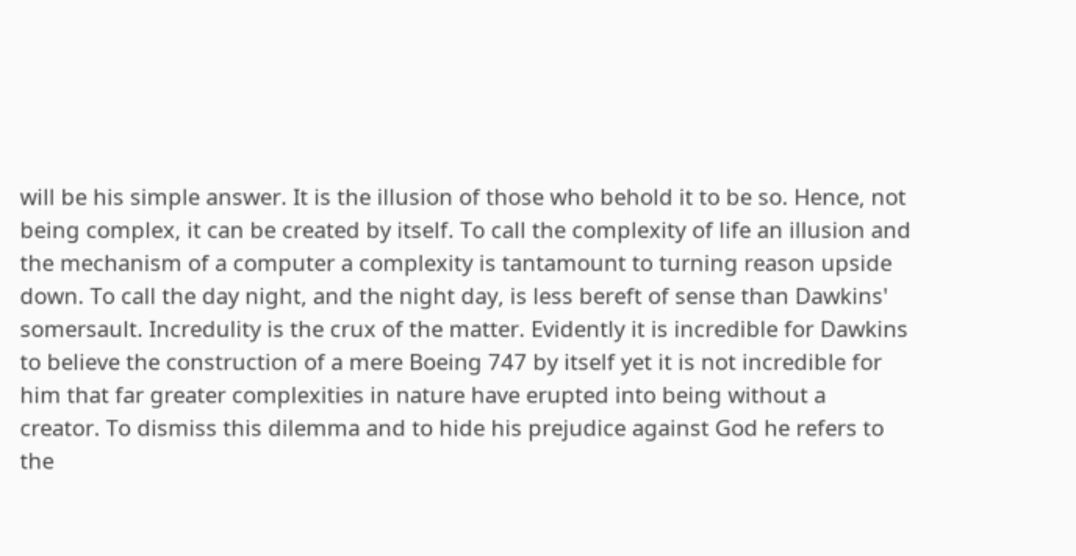will be his simple answer. It is the illusion of those who behold it to be so. Hence, not being complex, it can be created by itself. To call the complexity of life an illusion and the mechanism of a computer a complexity is tantamount to turning reason upside down. To call the day night, and the night day, is less bereft of sense than Dawkins' somersault. Incredulity is the crux of the matter. Evidently it is incredible for Dawkins to believe the construction of a mere Boeing 747 by itself yet it is not incredible for him that far greater complexities in nature have erupted into being without a creator. To dismiss this dilemma and to hide his prejudice against God he refers to the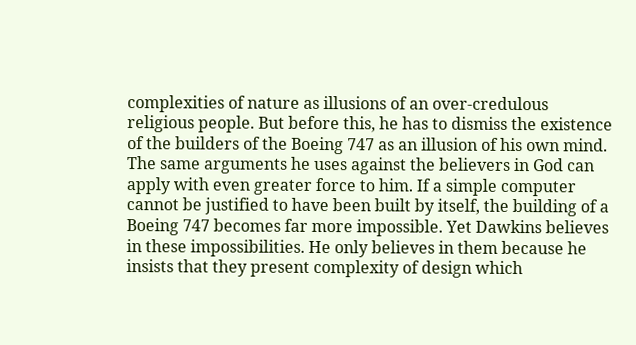complexities of nature as illusions of an over-credulous religious people. But before this, he has to dismiss the existence of the builders of the Boeing 747 as an illusion of his own mind. The same arguments he uses against the believers in God can apply with even greater force to him. If a simple computer cannot be justified to have been built by itself, the building of a Boeing 747 becomes far more impossible. Yet Dawkins believes in these impossibilities. He only believes in them because he insists that they present complexity of design which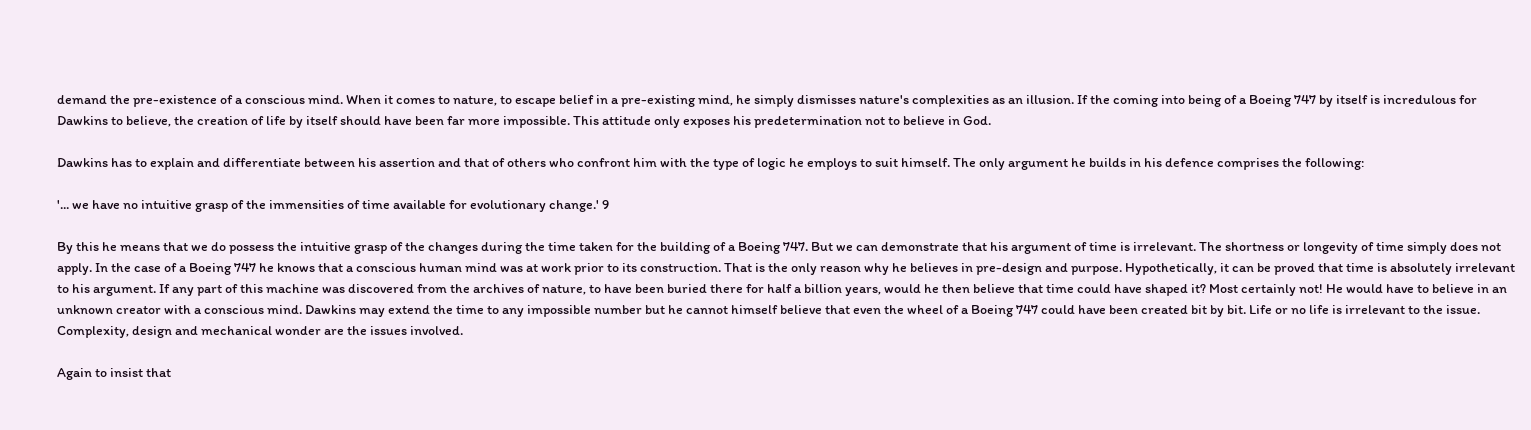demand the pre-existence of a conscious mind. When it comes to nature, to escape belief in a pre-existing mind, he simply dismisses nature's complexities as an illusion. If the coming into being of a Boeing 747 by itself is incredulous for Dawkins to believe, the creation of life by itself should have been far more impossible. This attitude only exposes his predetermination not to believe in God.

Dawkins has to explain and differentiate between his assertion and that of others who confront him with the type of logic he employs to suit himself. The only argument he builds in his defence comprises the following:

'... we have no intuitive grasp of the immensities of time available for evolutionary change.' 9

By this he means that we do possess the intuitive grasp of the changes during the time taken for the building of a Boeing 747. But we can demonstrate that his argument of time is irrelevant. The shortness or longevity of time simply does not apply. In the case of a Boeing 747 he knows that a conscious human mind was at work prior to its construction. That is the only reason why he believes in pre-design and purpose. Hypothetically, it can be proved that time is absolutely irrelevant to his argument. If any part of this machine was discovered from the archives of nature, to have been buried there for half a billion years, would he then believe that time could have shaped it? Most certainly not! He would have to believe in an unknown creator with a conscious mind. Dawkins may extend the time to any impossible number but he cannot himself believe that even the wheel of a Boeing 747 could have been created bit by bit. Life or no life is irrelevant to the issue. Complexity, design and mechanical wonder are the issues involved.

Again to insist that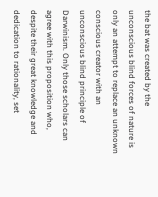the bat was created by the unconscious blind forces of nature is only an attempt to replace an unknown conscious creator with an unconscious blind principle of Darwinism. Only those scholars can agree with this proposition who, despite their great knowledge and dedication to rationality, set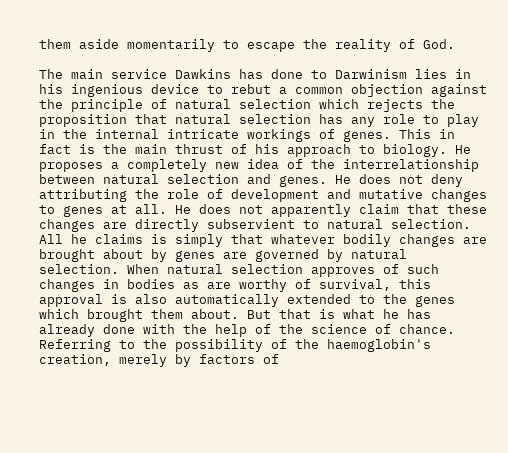them aside momentarily to escape the reality of God.

The main service Dawkins has done to Darwinism lies in his ingenious device to rebut a common objection against the principle of natural selection which rejects the proposition that natural selection has any role to play in the internal intricate workings of genes. This in fact is the main thrust of his approach to biology. He proposes a completely new idea of the interrelationship between natural selection and genes. He does not deny attributing the role of development and mutative changes to genes at all. He does not apparently claim that these changes are directly subservient to natural selection. All he claims is simply that whatever bodily changes are brought about by genes are governed by natural selection. When natural selection approves of such changes in bodies as are worthy of survival, this approval is also automatically extended to the genes which brought them about. But that is what he has already done with the help of the science of chance. Referring to the possibility of the haemoglobin's creation, merely by factors of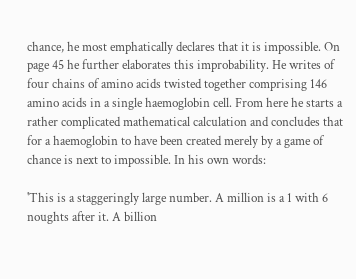chance, he most emphatically declares that it is impossible. On page 45 he further elaborates this improbability. He writes of four chains of amino acids twisted together comprising 146 amino acids in a single haemoglobin cell. From here he starts a rather complicated mathematical calculation and concludes that for a haemoglobin to have been created merely by a game of chance is next to impossible. In his own words:

'This is a staggeringly large number. A million is a 1 with 6 noughts after it. A billion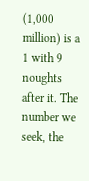(1,000 million) is a 1 with 9 noughts after it. The number we seek, the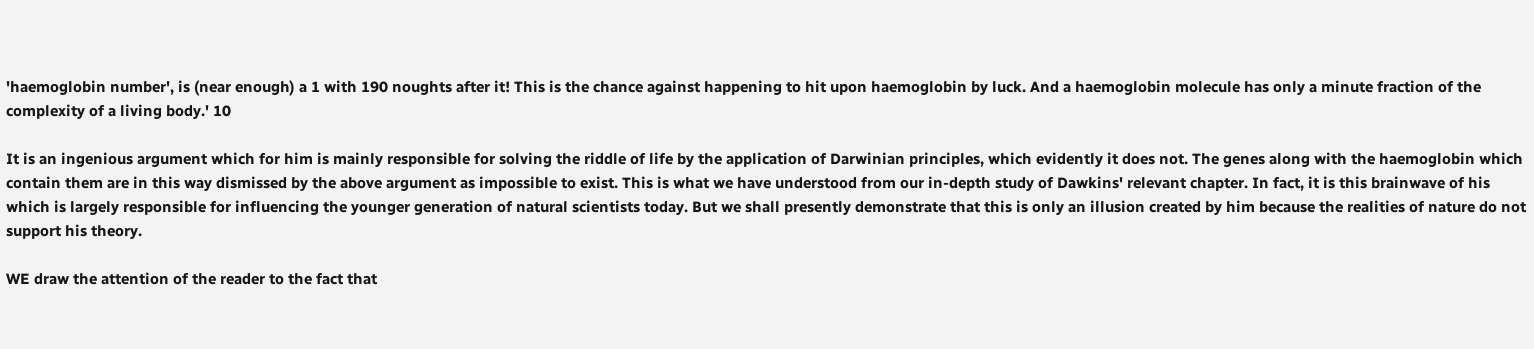'haemoglobin number', is (near enough) a 1 with 190 noughts after it! This is the chance against happening to hit upon haemoglobin by luck. And a haemoglobin molecule has only a minute fraction of the complexity of a living body.' 10

It is an ingenious argument which for him is mainly responsible for solving the riddle of life by the application of Darwinian principles, which evidently it does not. The genes along with the haemoglobin which contain them are in this way dismissed by the above argument as impossible to exist. This is what we have understood from our in-depth study of Dawkins' relevant chapter. In fact, it is this brainwave of his which is largely responsible for influencing the younger generation of natural scientists today. But we shall presently demonstrate that this is only an illusion created by him because the realities of nature do not support his theory.

WE draw the attention of the reader to the fact that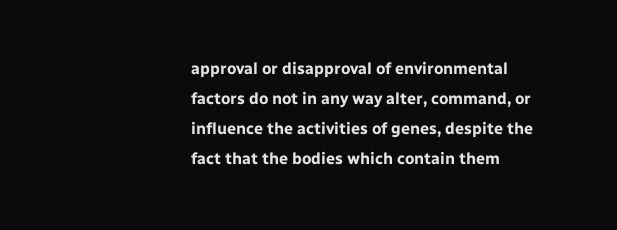approval or disapproval of environmental factors do not in any way alter, command, or influence the activities of genes, despite the fact that the bodies which contain them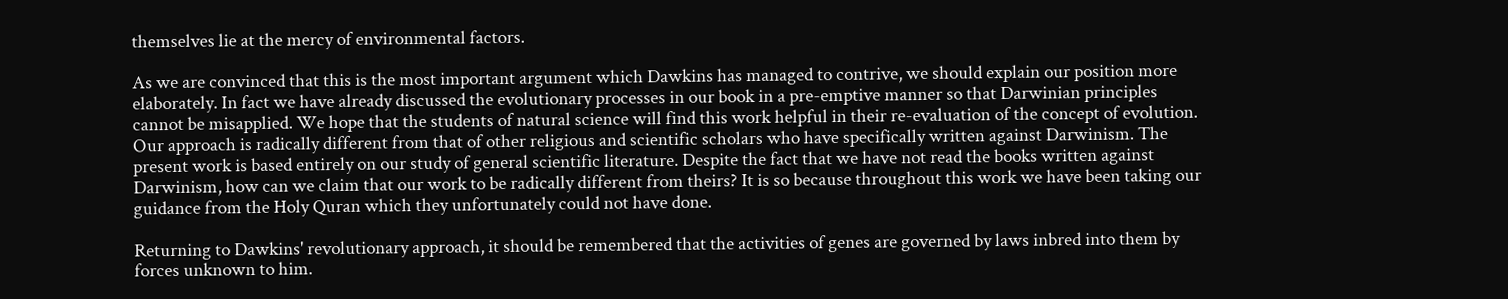themselves lie at the mercy of environmental factors.

As we are convinced that this is the most important argument which Dawkins has managed to contrive, we should explain our position more elaborately. In fact we have already discussed the evolutionary processes in our book in a pre-emptive manner so that Darwinian principles cannot be misapplied. We hope that the students of natural science will find this work helpful in their re-evaluation of the concept of evolution. Our approach is radically different from that of other religious and scientific scholars who have specifically written against Darwinism. The present work is based entirely on our study of general scientific literature. Despite the fact that we have not read the books written against Darwinism, how can we claim that our work to be radically different from theirs? It is so because throughout this work we have been taking our guidance from the Holy Quran which they unfortunately could not have done.

Returning to Dawkins' revolutionary approach, it should be remembered that the activities of genes are governed by laws inbred into them by forces unknown to him.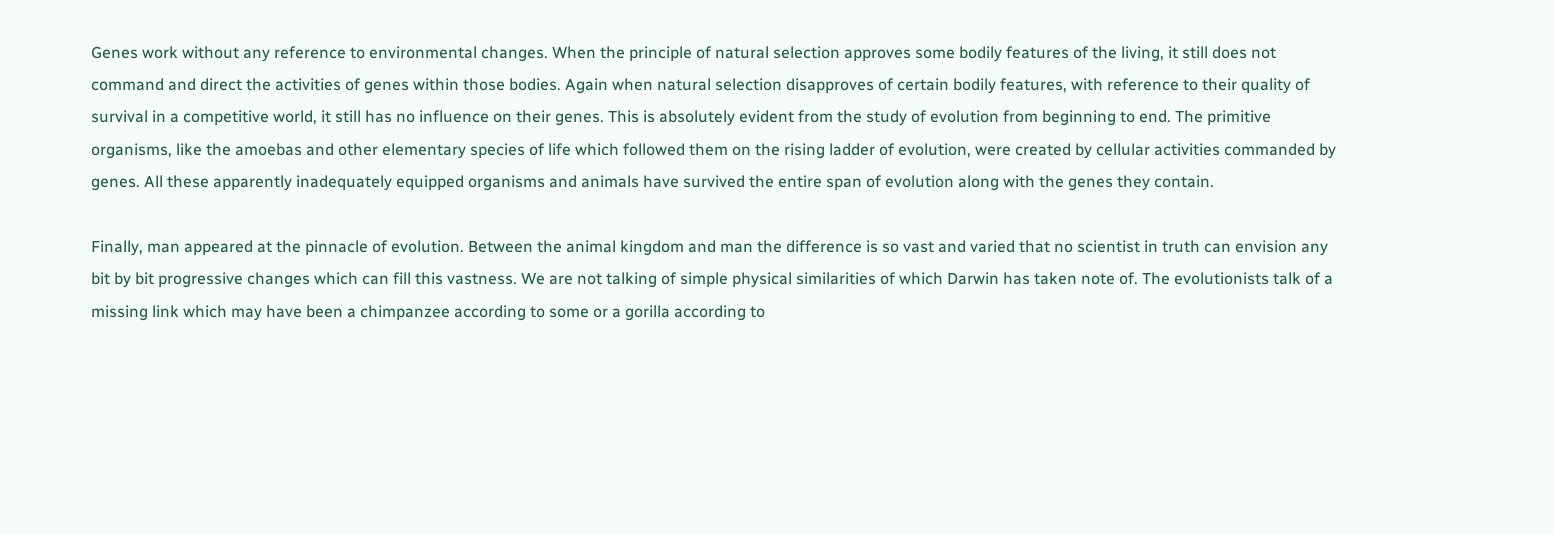Genes work without any reference to environmental changes. When the principle of natural selection approves some bodily features of the living, it still does not command and direct the activities of genes within those bodies. Again when natural selection disapproves of certain bodily features, with reference to their quality of survival in a competitive world, it still has no influence on their genes. This is absolutely evident from the study of evolution from beginning to end. The primitive organisms, like the amoebas and other elementary species of life which followed them on the rising ladder of evolution, were created by cellular activities commanded by genes. All these apparently inadequately equipped organisms and animals have survived the entire span of evolution along with the genes they contain.

Finally, man appeared at the pinnacle of evolution. Between the animal kingdom and man the difference is so vast and varied that no scientist in truth can envision any bit by bit progressive changes which can fill this vastness. We are not talking of simple physical similarities of which Darwin has taken note of. The evolutionists talk of a missing link which may have been a chimpanzee according to some or a gorilla according to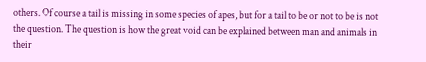others. Of course a tail is missing in some species of apes, but for a tail to be or not to be is not the question. The question is how the great void can be explained between man and animals in their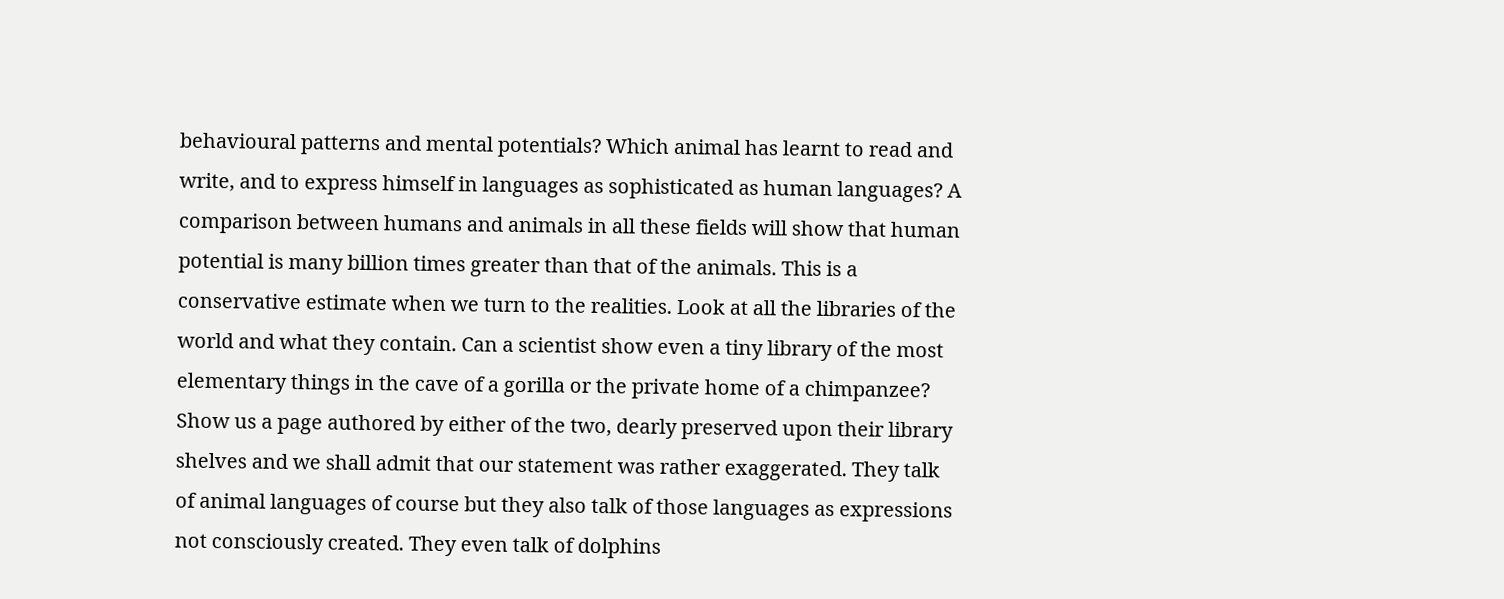behavioural patterns and mental potentials? Which animal has learnt to read and write, and to express himself in languages as sophisticated as human languages? A comparison between humans and animals in all these fields will show that human potential is many billion times greater than that of the animals. This is a conservative estimate when we turn to the realities. Look at all the libraries of the world and what they contain. Can a scientist show even a tiny library of the most elementary things in the cave of a gorilla or the private home of a chimpanzee? Show us a page authored by either of the two, dearly preserved upon their library shelves and we shall admit that our statement was rather exaggerated. They talk of animal languages of course but they also talk of those languages as expressions not consciously created. They even talk of dolphins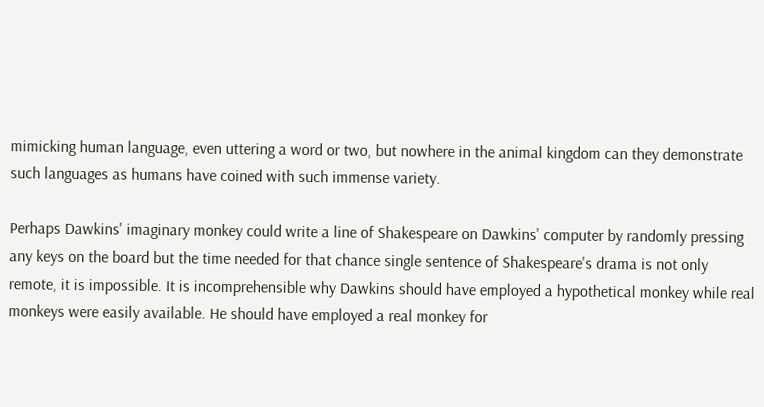mimicking human language, even uttering a word or two, but nowhere in the animal kingdom can they demonstrate such languages as humans have coined with such immense variety.

Perhaps Dawkins' imaginary monkey could write a line of Shakespeare on Dawkins' computer by randomly pressing any keys on the board but the time needed for that chance single sentence of Shakespeare's drama is not only remote, it is impossible. It is incomprehensible why Dawkins should have employed a hypothetical monkey while real monkeys were easily available. He should have employed a real monkey for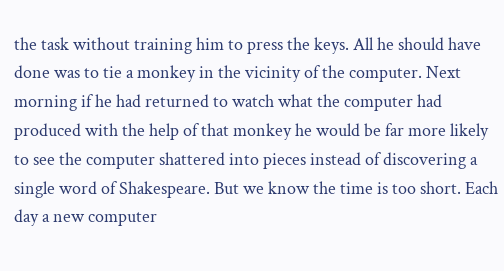the task without training him to press the keys. All he should have done was to tie a monkey in the vicinity of the computer. Next morning if he had returned to watch what the computer had produced with the help of that monkey he would be far more likely to see the computer shattered into pieces instead of discovering a single word of Shakespeare. But we know the time is too short. Each day a new computer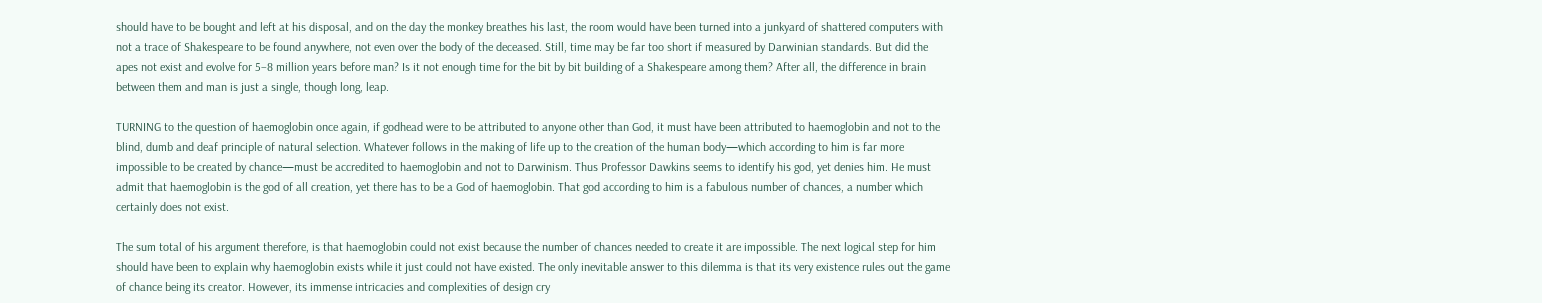should have to be bought and left at his disposal, and on the day the monkey breathes his last, the room would have been turned into a junkyard of shattered computers with not a trace of Shakespeare to be found anywhere, not even over the body of the deceased. Still, time may be far too short if measured by Darwinian standards. But did the apes not exist and evolve for 5–8 million years before man? Is it not enough time for the bit by bit building of a Shakespeare among them? After all, the difference in brain between them and man is just a single, though long, leap.

TURNING to the question of haemoglobin once again, if godhead were to be attributed to anyone other than God, it must have been attributed to haemoglobin and not to the blind, dumb and deaf principle of natural selection. Whatever follows in the making of life up to the creation of the human body—which according to him is far more impossible to be created by chance—must be accredited to haemoglobin and not to Darwinism. Thus Professor Dawkins seems to identify his god, yet denies him. He must admit that haemoglobin is the god of all creation, yet there has to be a God of haemoglobin. That god according to him is a fabulous number of chances, a number which certainly does not exist.

The sum total of his argument therefore, is that haemoglobin could not exist because the number of chances needed to create it are impossible. The next logical step for him should have been to explain why haemoglobin exists while it just could not have existed. The only inevitable answer to this dilemma is that its very existence rules out the game of chance being its creator. However, its immense intricacies and complexities of design cry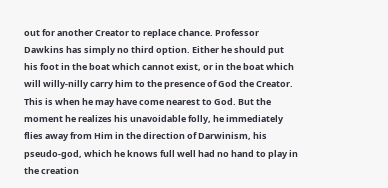out for another Creator to replace chance. Professor Dawkins has simply no third option. Either he should put his foot in the boat which cannot exist, or in the boat which will willy-nilly carry him to the presence of God the Creator. This is when he may have come nearest to God. But the moment he realizes his unavoidable folly, he immediately flies away from Him in the direction of Darwinism, his pseudo-god, which he knows full well had no hand to play in the creation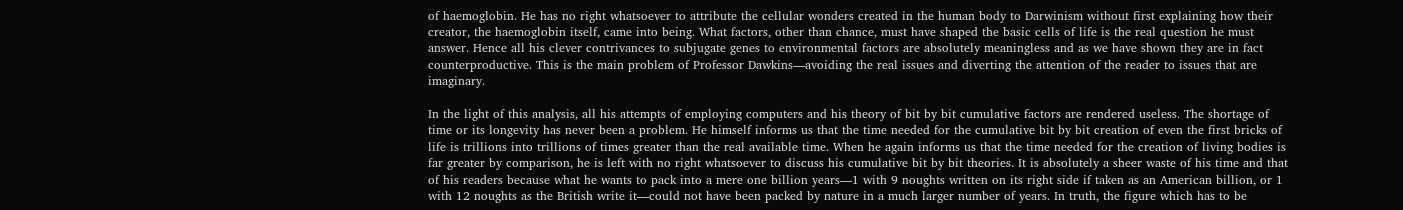of haemoglobin. He has no right whatsoever to attribute the cellular wonders created in the human body to Darwinism without first explaining how their creator, the haemoglobin itself, came into being. What factors, other than chance, must have shaped the basic cells of life is the real question he must answer. Hence all his clever contrivances to subjugate genes to environmental factors are absolutely meaningless and as we have shown they are in fact counterproductive. This is the main problem of Professor Dawkins—avoiding the real issues and diverting the attention of the reader to issues that are imaginary.

In the light of this analysis, all his attempts of employing computers and his theory of bit by bit cumulative factors are rendered useless. The shortage of time or its longevity has never been a problem. He himself informs us that the time needed for the cumulative bit by bit creation of even the first bricks of life is trillions into trillions of times greater than the real available time. When he again informs us that the time needed for the creation of living bodies is far greater by comparison, he is left with no right whatsoever to discuss his cumulative bit by bit theories. It is absolutely a sheer waste of his time and that of his readers because what he wants to pack into a mere one billion years—1 with 9 noughts written on its right side if taken as an American billion, or 1 with 12 noughts as the British write it—could not have been packed by nature in a much larger number of years. In truth, the figure which has to be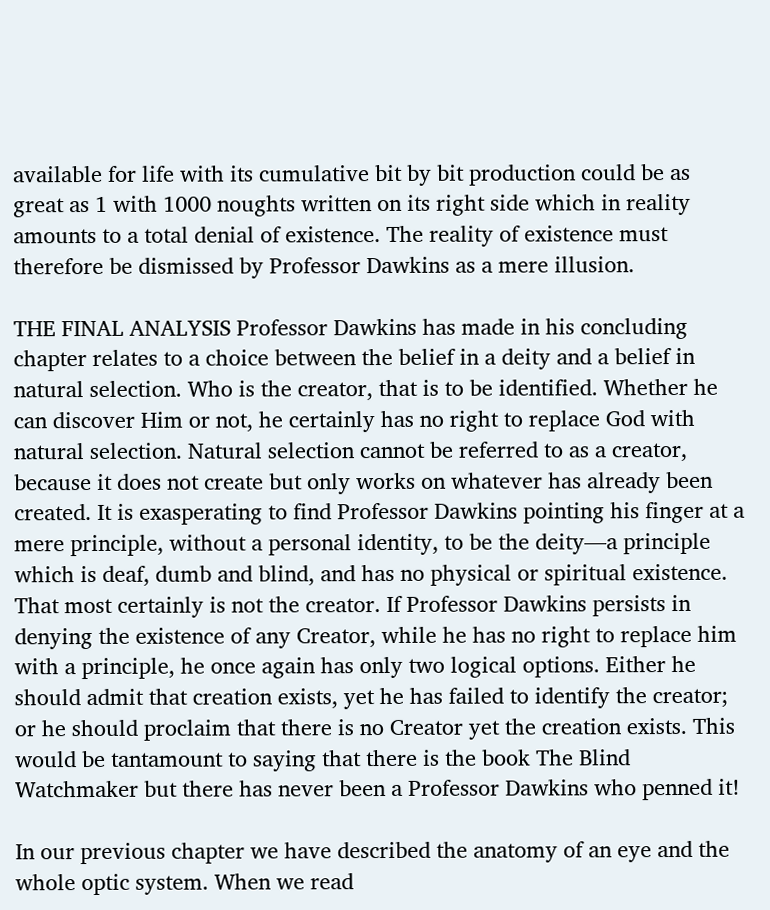available for life with its cumulative bit by bit production could be as great as 1 with 1000 noughts written on its right side which in reality amounts to a total denial of existence. The reality of existence must therefore be dismissed by Professor Dawkins as a mere illusion.

THE FINAL ANALYSIS Professor Dawkins has made in his concluding chapter relates to a choice between the belief in a deity and a belief in natural selection. Who is the creator, that is to be identified. Whether he can discover Him or not, he certainly has no right to replace God with natural selection. Natural selection cannot be referred to as a creator, because it does not create but only works on whatever has already been created. It is exasperating to find Professor Dawkins pointing his finger at a mere principle, without a personal identity, to be the deity—a principle which is deaf, dumb and blind, and has no physical or spiritual existence. That most certainly is not the creator. If Professor Dawkins persists in denying the existence of any Creator, while he has no right to replace him with a principle, he once again has only two logical options. Either he should admit that creation exists, yet he has failed to identify the creator; or he should proclaim that there is no Creator yet the creation exists. This would be tantamount to saying that there is the book The Blind Watchmaker but there has never been a Professor Dawkins who penned it!

In our previous chapter we have described the anatomy of an eye and the whole optic system. When we read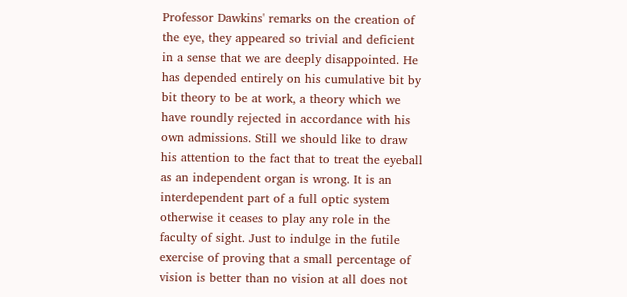Professor Dawkins' remarks on the creation of the eye, they appeared so trivial and deficient in a sense that we are deeply disappointed. He has depended entirely on his cumulative bit by bit theory to be at work, a theory which we have roundly rejected in accordance with his own admissions. Still we should like to draw his attention to the fact that to treat the eyeball as an independent organ is wrong. It is an interdependent part of a full optic system otherwise it ceases to play any role in the faculty of sight. Just to indulge in the futile exercise of proving that a small percentage of vision is better than no vision at all does not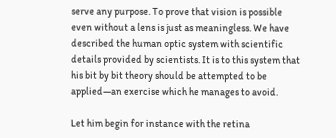serve any purpose. To prove that vision is possible even without a lens is just as meaningless. We have described the human optic system with scientific details provided by scientists. It is to this system that his bit by bit theory should be attempted to be applied—an exercise which he manages to avoid.

Let him begin for instance with the retina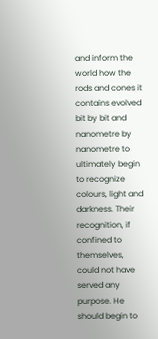and inform the world how the rods and cones it contains evolved bit by bit and nanometre by nanometre to ultimately begin to recognize colours, light and darkness. Their recognition, if confined to themselves, could not have served any purpose. He should begin to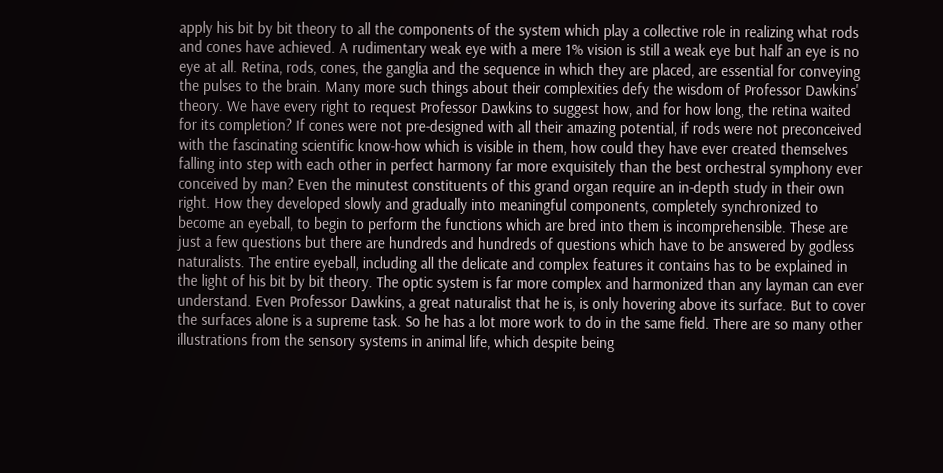apply his bit by bit theory to all the components of the system which play a collective role in realizing what rods and cones have achieved. A rudimentary weak eye with a mere 1% vision is still a weak eye but half an eye is no eye at all. Retina, rods, cones, the ganglia and the sequence in which they are placed, are essential for conveying the pulses to the brain. Many more such things about their complexities defy the wisdom of Professor Dawkins' theory. We have every right to request Professor Dawkins to suggest how, and for how long, the retina waited for its completion? If cones were not pre-designed with all their amazing potential, if rods were not preconceived with the fascinating scientific know-how which is visible in them, how could they have ever created themselves falling into step with each other in perfect harmony far more exquisitely than the best orchestral symphony ever conceived by man? Even the minutest constituents of this grand organ require an in-depth study in their own right. How they developed slowly and gradually into meaningful components, completely synchronized to become an eyeball, to begin to perform the functions which are bred into them is incomprehensible. These are just a few questions but there are hundreds and hundreds of questions which have to be answered by godless naturalists. The entire eyeball, including all the delicate and complex features it contains has to be explained in the light of his bit by bit theory. The optic system is far more complex and harmonized than any layman can ever understand. Even Professor Dawkins, a great naturalist that he is, is only hovering above its surface. But to cover the surfaces alone is a supreme task. So he has a lot more work to do in the same field. There are so many other illustrations from the sensory systems in animal life, which despite being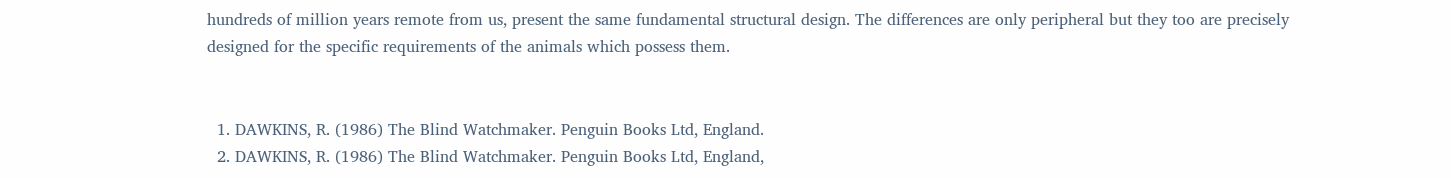hundreds of million years remote from us, present the same fundamental structural design. The differences are only peripheral but they too are precisely designed for the specific requirements of the animals which possess them.


  1. DAWKINS, R. (1986) The Blind Watchmaker. Penguin Books Ltd, England.
  2. DAWKINS, R. (1986) The Blind Watchmaker. Penguin Books Ltd, England,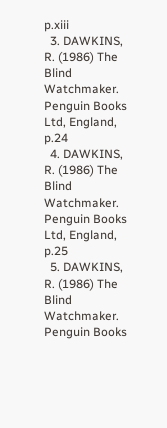p.xiii
  3. DAWKINS, R. (1986) The Blind Watchmaker. Penguin Books Ltd, England, p.24
  4. DAWKINS, R. (1986) The Blind Watchmaker. Penguin Books Ltd, England, p.25
  5. DAWKINS, R. (1986) The Blind Watchmaker. Penguin Books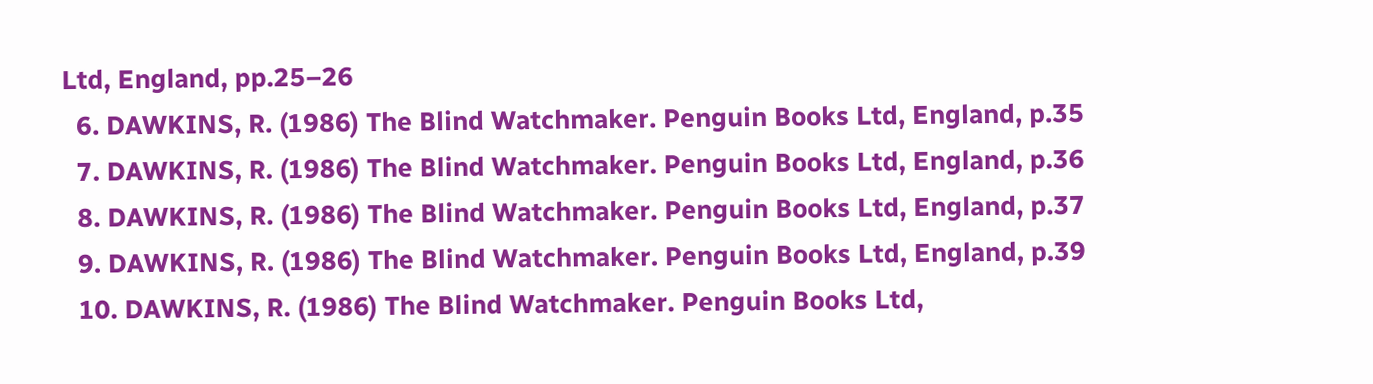Ltd, England, pp.25–26
  6. DAWKINS, R. (1986) The Blind Watchmaker. Penguin Books Ltd, England, p.35
  7. DAWKINS, R. (1986) The Blind Watchmaker. Penguin Books Ltd, England, p.36
  8. DAWKINS, R. (1986) The Blind Watchmaker. Penguin Books Ltd, England, p.37
  9. DAWKINS, R. (1986) The Blind Watchmaker. Penguin Books Ltd, England, p.39
  10. DAWKINS, R. (1986) The Blind Watchmaker. Penguin Books Ltd,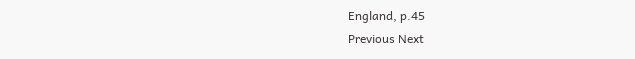England, p.45
Previous Next